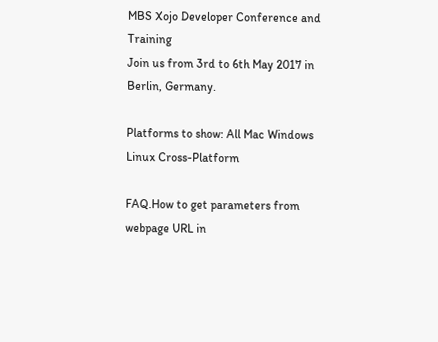MBS Xojo Developer Conference and Training
Join us from 3rd to 6th May 2017 in Berlin, Germany.

Platforms to show: All Mac Windows Linux Cross-Platform

FAQ.How to get parameters from webpage URL in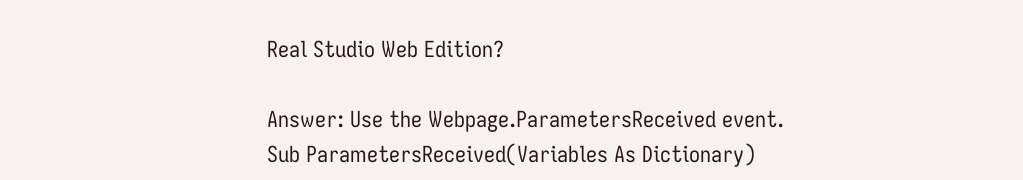Real Studio Web Edition?

Answer: Use the Webpage.ParametersReceived event.
Sub ParametersReceived(Variables As Dictionary)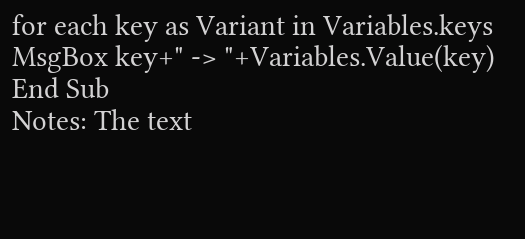for each key as Variant in Variables.keys
MsgBox key+" -> "+Variables.Value(key)
End Sub
Notes: The text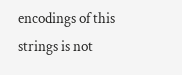encodings of this strings is not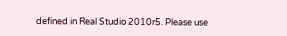defined in Real Studio 2010r5. Please use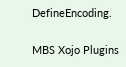DefineEncoding.

MBS Xojo Plugins